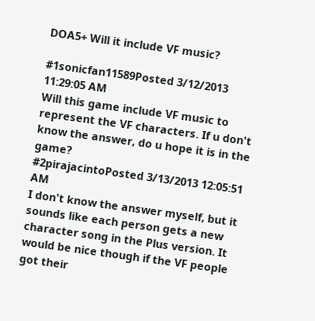DOA5+ Will it include VF music?

#1sonicfan11589Posted 3/12/2013 11:29:05 AM
Will this game include VF music to represent the VF characters. If u don't know the answer, do u hope it is in the game?
#2pirajacintoPosted 3/13/2013 12:05:51 AM
I don't know the answer myself, but it sounds like each person gets a new character song in the Plus version. It would be nice though if the VF people got their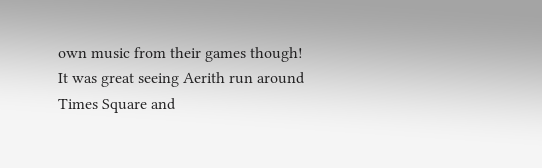own music from their games though!
It was great seeing Aerith run around Times Square and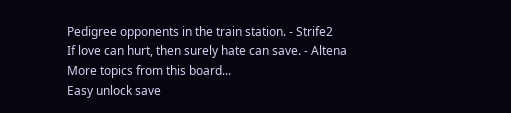Pedigree opponents in the train station. - Strife2
If love can hurt, then surely hate can save. - Altena
More topics from this board...
Easy unlock save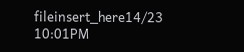fileinsert_here14/23 10:01PM